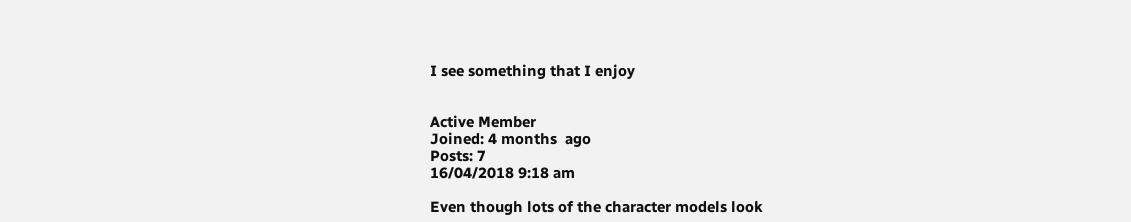I see something that I enjoy


Active Member
Joined: 4 months  ago
Posts: 7
16/04/2018 9:18 am

Even though lots of the character models look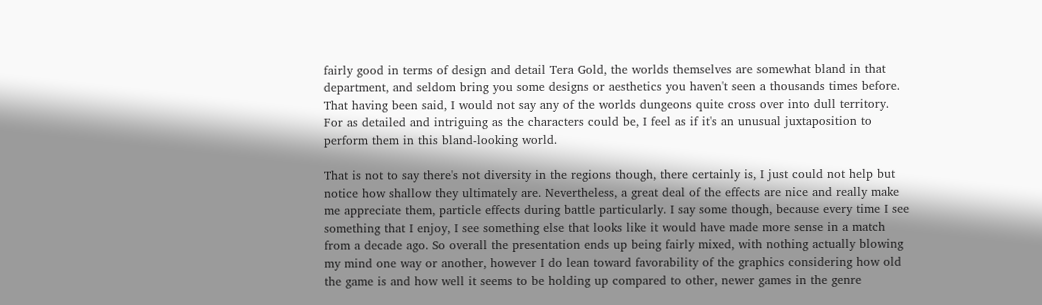fairly good in terms of design and detail Tera Gold, the worlds themselves are somewhat bland in that department, and seldom bring you some designs or aesthetics you haven't seen a thousands times before. That having been said, I would not say any of the worlds dungeons quite cross over into dull territory. For as detailed and intriguing as the characters could be, I feel as if it's an unusual juxtaposition to perform them in this bland-looking world.

That is not to say there's not diversity in the regions though, there certainly is, I just could not help but notice how shallow they ultimately are. Nevertheless, a great deal of the effects are nice and really make me appreciate them, particle effects during battle particularly. I say some though, because every time I see something that I enjoy, I see something else that looks like it would have made more sense in a match from a decade ago. So overall the presentation ends up being fairly mixed, with nothing actually blowing my mind one way or another, however I do lean toward favorability of the graphics considering how old the game is and how well it seems to be holding up compared to other, newer games in the genre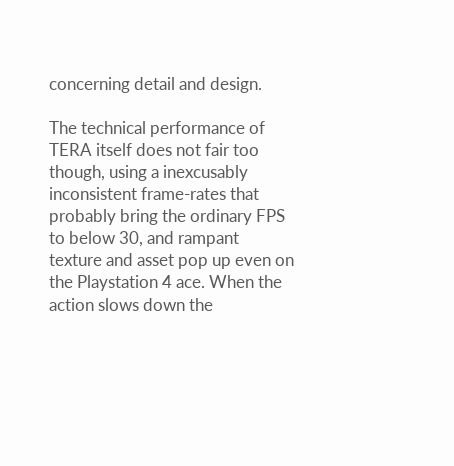concerning detail and design.

The technical performance of TERA itself does not fair too though, using a inexcusably inconsistent frame-rates that probably bring the ordinary FPS to below 30, and rampant texture and asset pop up even on the Playstation 4 ace. When the action slows down the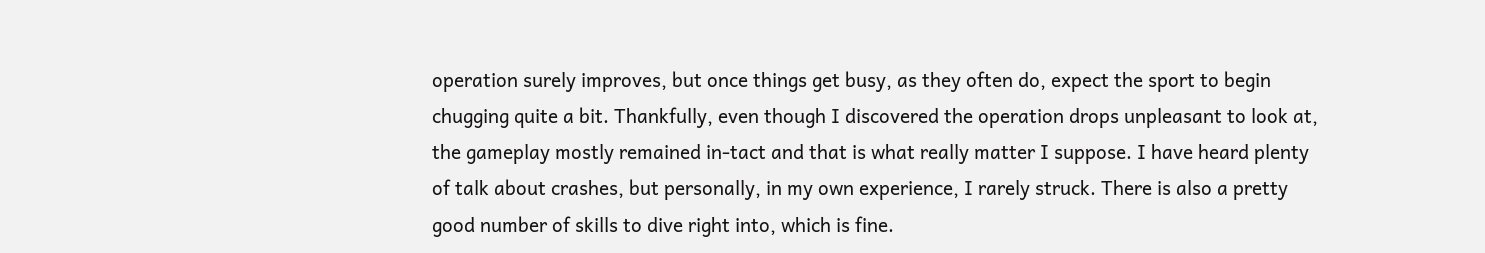operation surely improves, but once things get busy, as they often do, expect the sport to begin chugging quite a bit. Thankfully, even though I discovered the operation drops unpleasant to look at, the gameplay mostly remained in-tact and that is what really matter I suppose. I have heard plenty of talk about crashes, but personally, in my own experience, I rarely struck. There is also a pretty good number of skills to dive right into, which is fine.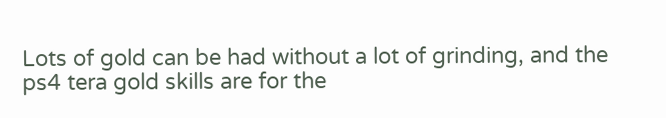Lots of gold can be had without a lot of grinding, and the ps4 tera gold skills are for the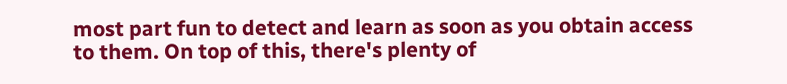most part fun to detect and learn as soon as you obtain access to them. On top of this, there's plenty of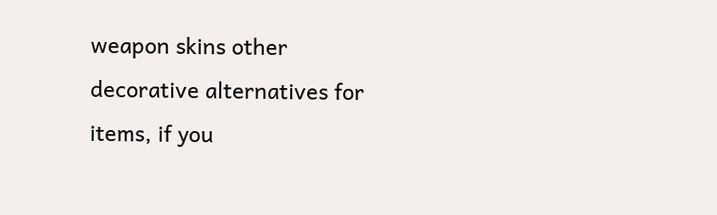weapon skins other decorative alternatives for items, if you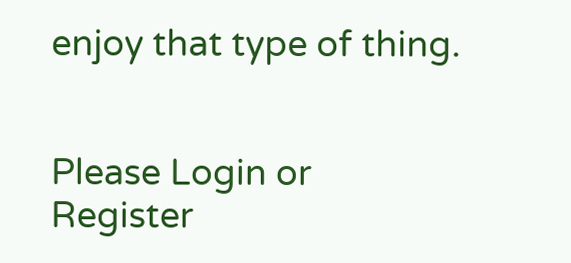enjoy that type of thing.


Please Login or Register